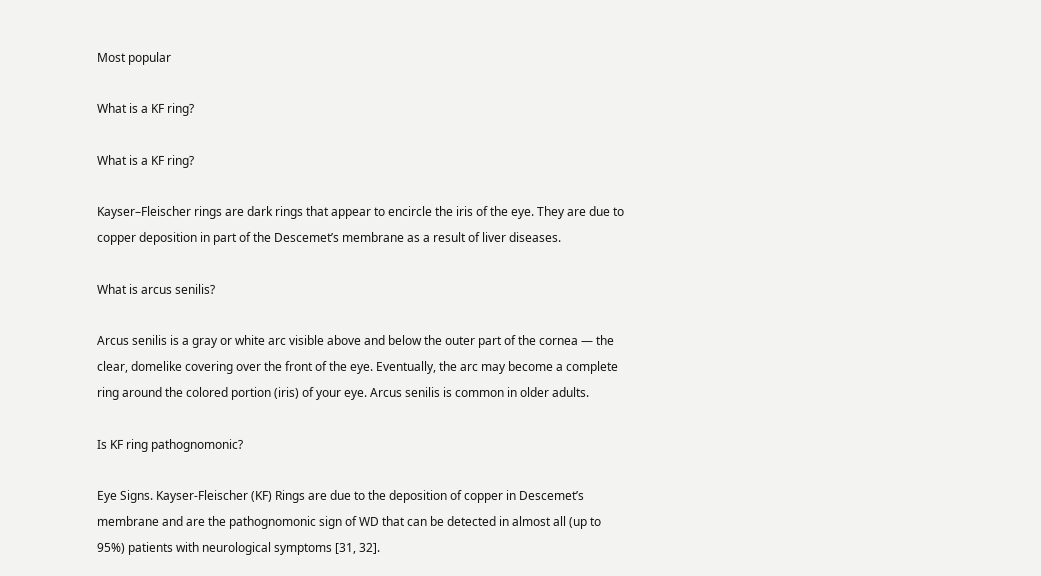Most popular

What is a KF ring?

What is a KF ring?

Kayser–Fleischer rings are dark rings that appear to encircle the iris of the eye. They are due to copper deposition in part of the Descemet’s membrane as a result of liver diseases.

What is arcus senilis?

Arcus senilis is a gray or white arc visible above and below the outer part of the cornea — the clear, domelike covering over the front of the eye. Eventually, the arc may become a complete ring around the colored portion (iris) of your eye. Arcus senilis is common in older adults.

Is KF ring pathognomonic?

Eye Signs. Kayser-Fleischer (KF) Rings are due to the deposition of copper in Descemet’s membrane and are the pathognomonic sign of WD that can be detected in almost all (up to 95%) patients with neurological symptoms [31, 32].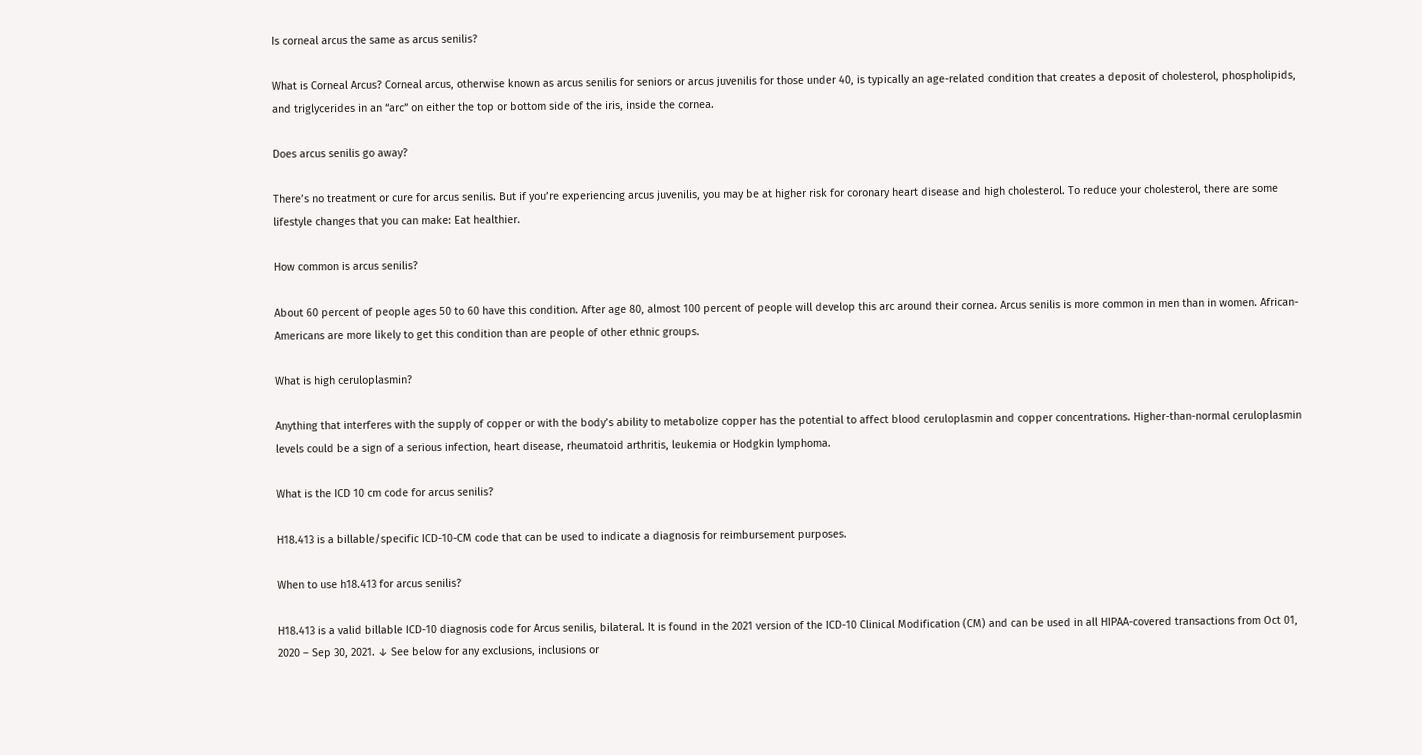Is corneal arcus the same as arcus senilis?

What is Corneal Arcus? Corneal arcus, otherwise known as arcus senilis for seniors or arcus juvenilis for those under 40, is typically an age-related condition that creates a deposit of cholesterol, phospholipids, and triglycerides in an “arc” on either the top or bottom side of the iris, inside the cornea.

Does arcus senilis go away?

There’s no treatment or cure for arcus senilis. But if you’re experiencing arcus juvenilis, you may be at higher risk for coronary heart disease and high cholesterol. To reduce your cholesterol, there are some lifestyle changes that you can make: Eat healthier.

How common is arcus senilis?

About 60 percent of people ages 50 to 60 have this condition. After age 80, almost 100 percent of people will develop this arc around their cornea. Arcus senilis is more common in men than in women. African-Americans are more likely to get this condition than are people of other ethnic groups.

What is high ceruloplasmin?

Anything that interferes with the supply of copper or with the body’s ability to metabolize copper has the potential to affect blood ceruloplasmin and copper concentrations. Higher-than-normal ceruloplasmin levels could be a sign of a serious infection, heart disease, rheumatoid arthritis, leukemia or Hodgkin lymphoma.

What is the ICD 10 cm code for arcus senilis?

H18.413 is a billable/specific ICD-10-CM code that can be used to indicate a diagnosis for reimbursement purposes.

When to use h18.413 for arcus senilis?

H18.413 is a valid billable ICD-10 diagnosis code for Arcus senilis, bilateral. It is found in the 2021 version of the ICD-10 Clinical Modification (CM) and can be used in all HIPAA-covered transactions from Oct 01, 2020 – Sep 30, 2021. ↓ See below for any exclusions, inclusions or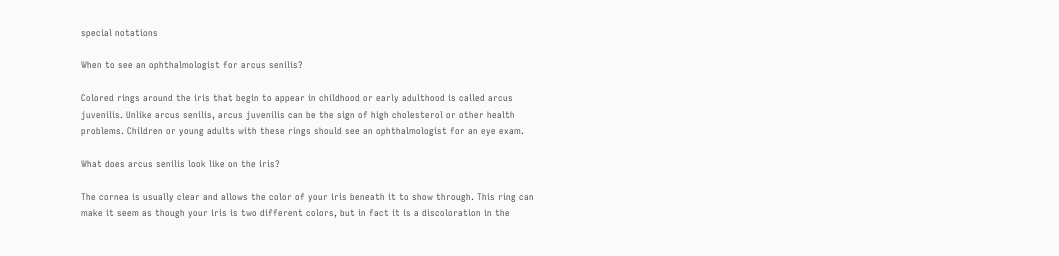special notations

When to see an ophthalmologist for arcus senilis?

Colored rings around the iris that begin to appear in childhood or early adulthood is called arcus juvenilis. Unlike arcus senilis, arcus juvenilis can be the sign of high cholesterol or other health problems. Children or young adults with these rings should see an ophthalmologist for an eye exam.

What does arcus senilis look like on the iris?

The cornea is usually clear and allows the color of your iris beneath it to show through. This ring can make it seem as though your iris is two different colors, but in fact it is a discoloration in the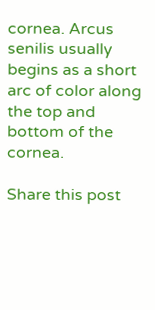cornea. Arcus senilis usually begins as a short arc of color along the top and bottom of the cornea.

Share this post